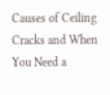Causes of Ceiling Cracks and When You Need a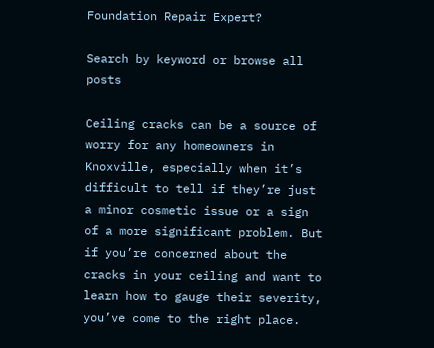Foundation Repair Expert?

Search by keyword or browse all posts

Ceiling cracks can be a source of worry for any homeowners in Knoxville, especially when it’s difficult to tell if they’re just a minor cosmetic issue or a sign of a more significant problem. But if you’re concerned about the cracks in your ceiling and want to learn how to gauge their severity, you’ve come to the right place.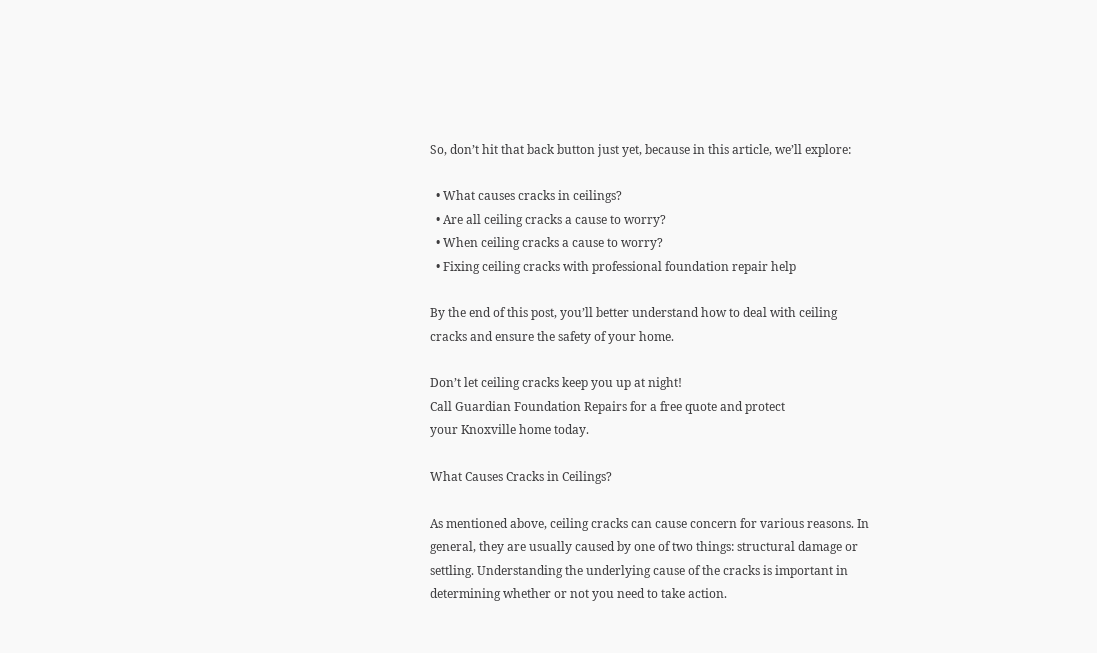So, don’t hit that back button just yet, because in this article, we’ll explore:

  • What causes cracks in ceilings?
  • Are all ceiling cracks a cause to worry?
  • When ceiling cracks a cause to worry?
  • Fixing ceiling cracks with professional foundation repair help

By the end of this post, you’ll better understand how to deal with ceiling cracks and ensure the safety of your home.

Don’t let ceiling cracks keep you up at night!
Call Guardian Foundation Repairs for a free quote and protect
your Knoxville home today.

What Causes Cracks in Ceilings?

As mentioned above, ceiling cracks can cause concern for various reasons. In general, they are usually caused by one of two things: structural damage or settling. Understanding the underlying cause of the cracks is important in determining whether or not you need to take action.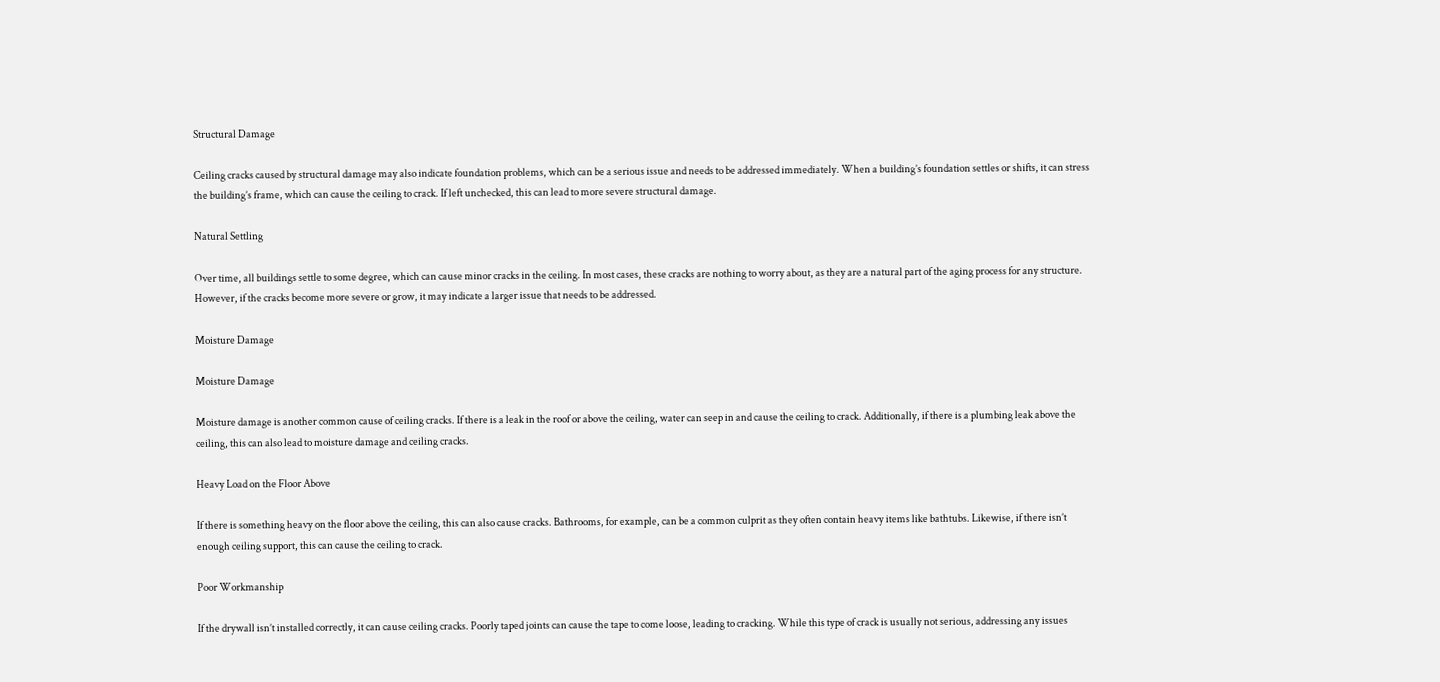Structural Damage

Ceiling cracks caused by structural damage may also indicate foundation problems, which can be a serious issue and needs to be addressed immediately. When a building’s foundation settles or shifts, it can stress the building’s frame, which can cause the ceiling to crack. If left unchecked, this can lead to more severe structural damage.

Natural Settling

Over time, all buildings settle to some degree, which can cause minor cracks in the ceiling. In most cases, these cracks are nothing to worry about, as they are a natural part of the aging process for any structure. However, if the cracks become more severe or grow, it may indicate a larger issue that needs to be addressed.

Moisture Damage

Moisture Damage

Moisture damage is another common cause of ceiling cracks. If there is a leak in the roof or above the ceiling, water can seep in and cause the ceiling to crack. Additionally, if there is a plumbing leak above the ceiling, this can also lead to moisture damage and ceiling cracks.

Heavy Load on the Floor Above

If there is something heavy on the floor above the ceiling, this can also cause cracks. Bathrooms, for example, can be a common culprit as they often contain heavy items like bathtubs. Likewise, if there isn’t enough ceiling support, this can cause the ceiling to crack.

Poor Workmanship

If the drywall isn’t installed correctly, it can cause ceiling cracks. Poorly taped joints can cause the tape to come loose, leading to cracking. While this type of crack is usually not serious, addressing any issues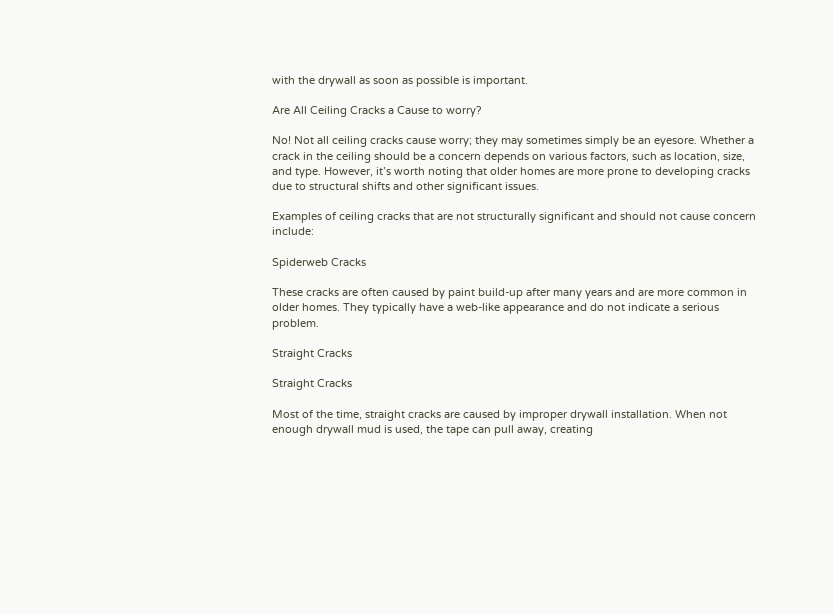with the drywall as soon as possible is important.

Are All Ceiling Cracks a Cause to worry?

No! Not all ceiling cracks cause worry; they may sometimes simply be an eyesore. Whether a crack in the ceiling should be a concern depends on various factors, such as location, size, and type. However, it’s worth noting that older homes are more prone to developing cracks due to structural shifts and other significant issues.

Examples of ceiling cracks that are not structurally significant and should not cause concern include:

Spiderweb Cracks

These cracks are often caused by paint build-up after many years and are more common in older homes. They typically have a web-like appearance and do not indicate a serious problem.

Straight Cracks

Straight Cracks

Most of the time, straight cracks are caused by improper drywall installation. When not enough drywall mud is used, the tape can pull away, creating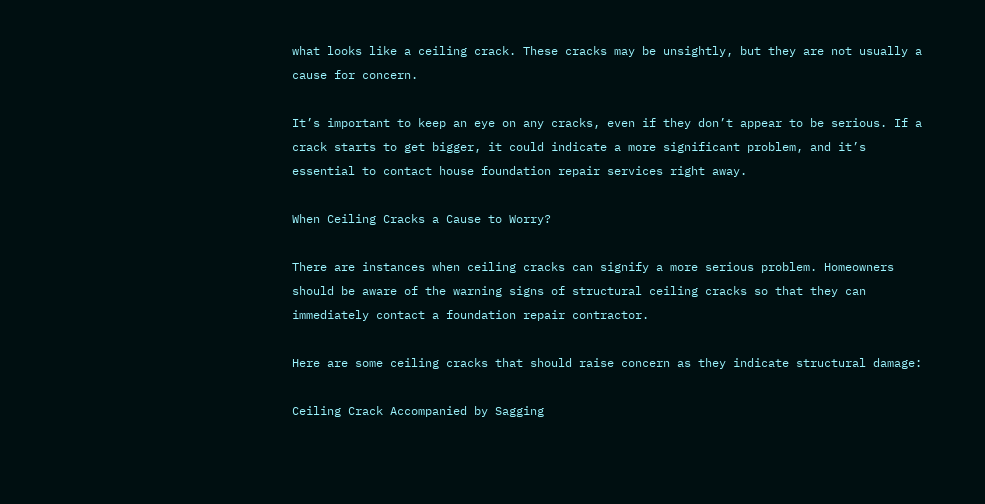what looks like a ceiling crack. These cracks may be unsightly, but they are not usually a cause for concern.

It’s important to keep an eye on any cracks, even if they don’t appear to be serious. If a crack starts to get bigger, it could indicate a more significant problem, and it’s essential to contact house foundation repair services right away.

When Ceiling Cracks a Cause to Worry?

There are instances when ceiling cracks can signify a more serious problem. Homeowners should be aware of the warning signs of structural ceiling cracks so that they can immediately contact a foundation repair contractor.

Here are some ceiling cracks that should raise concern as they indicate structural damage:

Ceiling Crack Accompanied by Sagging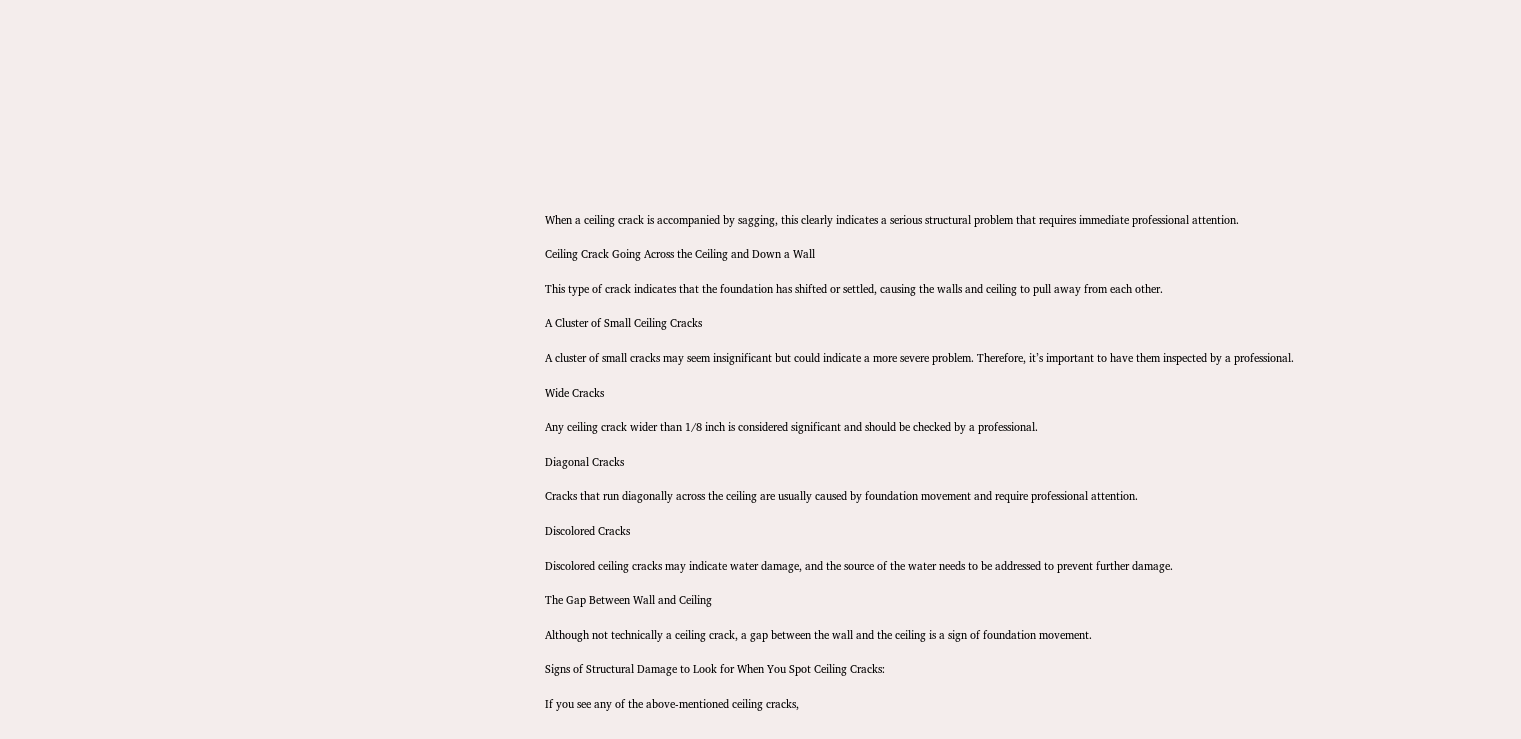When a ceiling crack is accompanied by sagging, this clearly indicates a serious structural problem that requires immediate professional attention.

Ceiling Crack Going Across the Ceiling and Down a Wall

This type of crack indicates that the foundation has shifted or settled, causing the walls and ceiling to pull away from each other.

A Cluster of Small Ceiling Cracks

A cluster of small cracks may seem insignificant but could indicate a more severe problem. Therefore, it’s important to have them inspected by a professional.

Wide Cracks

Any ceiling crack wider than 1/8 inch is considered significant and should be checked by a professional.

Diagonal Cracks

Cracks that run diagonally across the ceiling are usually caused by foundation movement and require professional attention.

Discolored Cracks

Discolored ceiling cracks may indicate water damage, and the source of the water needs to be addressed to prevent further damage.

The Gap Between Wall and Ceiling

Although not technically a ceiling crack, a gap between the wall and the ceiling is a sign of foundation movement.

Signs of Structural Damage to Look for When You Spot Ceiling Cracks:

If you see any of the above-mentioned ceiling cracks,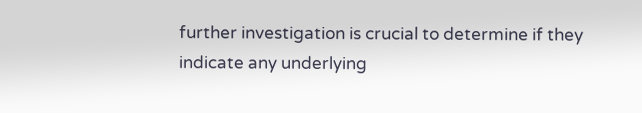further investigation is crucial to determine if they indicate any underlying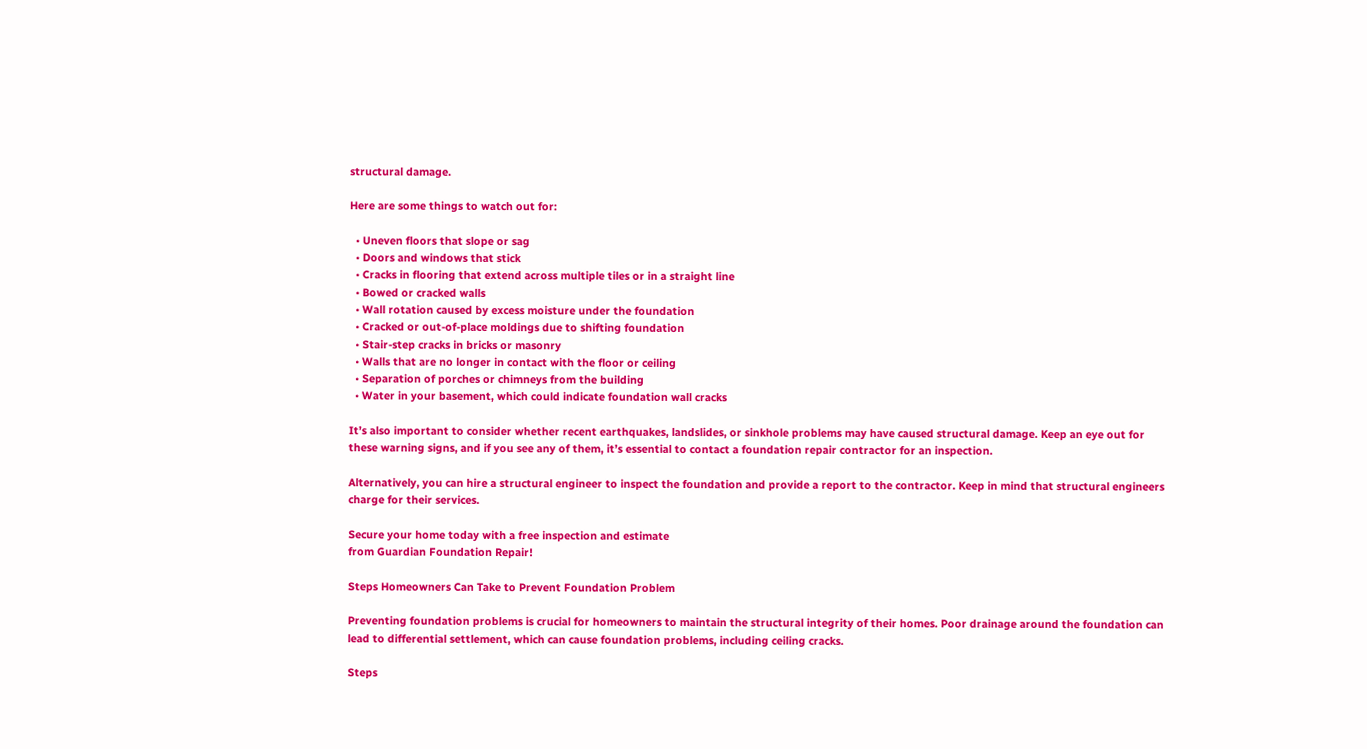structural damage.

Here are some things to watch out for:

  • Uneven floors that slope or sag
  • Doors and windows that stick
  • Cracks in flooring that extend across multiple tiles or in a straight line
  • Bowed or cracked walls
  • Wall rotation caused by excess moisture under the foundation
  • Cracked or out-of-place moldings due to shifting foundation
  • Stair-step cracks in bricks or masonry
  • Walls that are no longer in contact with the floor or ceiling
  • Separation of porches or chimneys from the building
  • Water in your basement, which could indicate foundation wall cracks

It’s also important to consider whether recent earthquakes, landslides, or sinkhole problems may have caused structural damage. Keep an eye out for these warning signs, and if you see any of them, it’s essential to contact a foundation repair contractor for an inspection.

Alternatively, you can hire a structural engineer to inspect the foundation and provide a report to the contractor. Keep in mind that structural engineers charge for their services.

Secure your home today with a free inspection and estimate
from Guardian Foundation Repair!

Steps Homeowners Can Take to Prevent Foundation Problem

Preventing foundation problems is crucial for homeowners to maintain the structural integrity of their homes. Poor drainage around the foundation can lead to differential settlement, which can cause foundation problems, including ceiling cracks.

Steps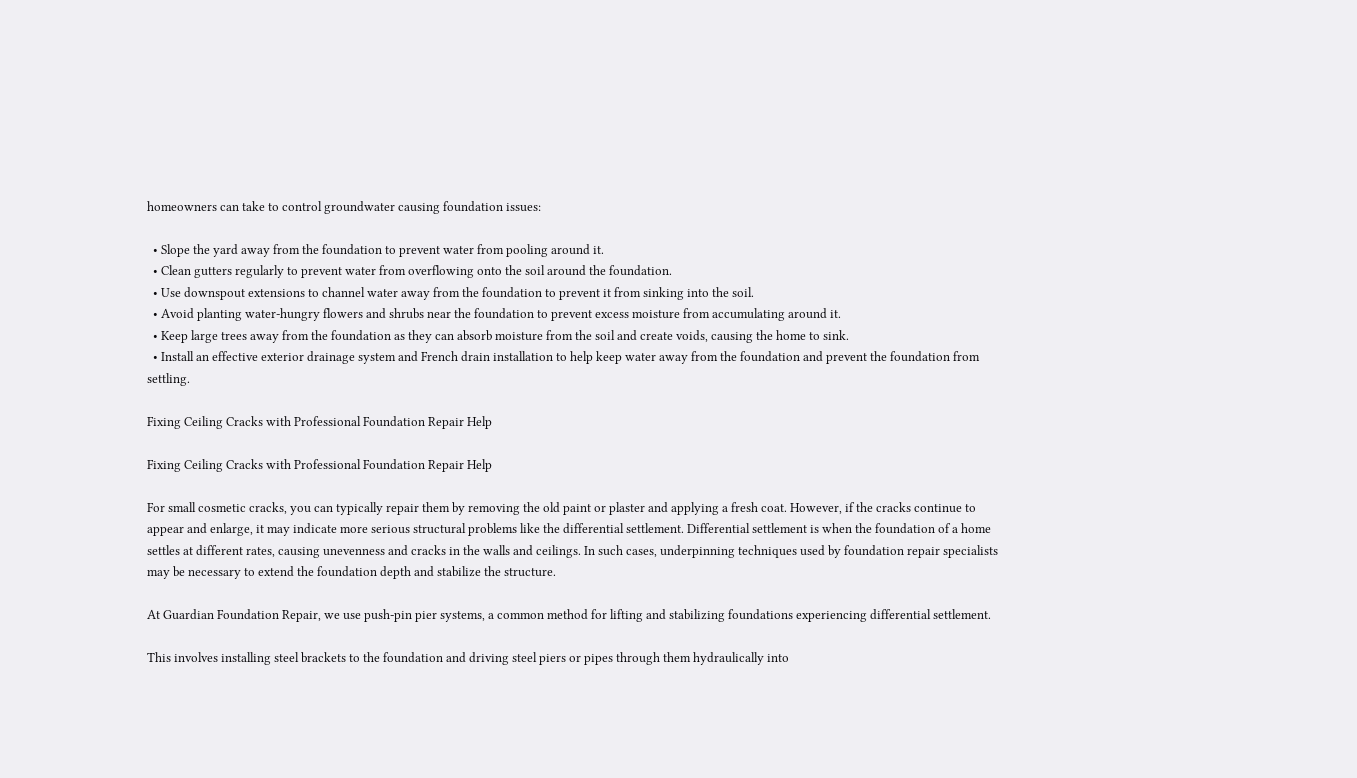homeowners can take to control groundwater causing foundation issues:

  • Slope the yard away from the foundation to prevent water from pooling around it.
  • Clean gutters regularly to prevent water from overflowing onto the soil around the foundation.
  • Use downspout extensions to channel water away from the foundation to prevent it from sinking into the soil.
  • Avoid planting water-hungry flowers and shrubs near the foundation to prevent excess moisture from accumulating around it.
  • Keep large trees away from the foundation as they can absorb moisture from the soil and create voids, causing the home to sink.
  • Install an effective exterior drainage system and French drain installation to help keep water away from the foundation and prevent the foundation from settling.

Fixing Ceiling Cracks with Professional Foundation Repair Help

Fixing Ceiling Cracks with Professional Foundation Repair Help

For small cosmetic cracks, you can typically repair them by removing the old paint or plaster and applying a fresh coat. However, if the cracks continue to appear and enlarge, it may indicate more serious structural problems like the differential settlement. Differential settlement is when the foundation of a home settles at different rates, causing unevenness and cracks in the walls and ceilings. In such cases, underpinning techniques used by foundation repair specialists may be necessary to extend the foundation depth and stabilize the structure.

At Guardian Foundation Repair, we use push-pin pier systems, a common method for lifting and stabilizing foundations experiencing differential settlement.

This involves installing steel brackets to the foundation and driving steel piers or pipes through them hydraulically into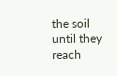the soil until they reach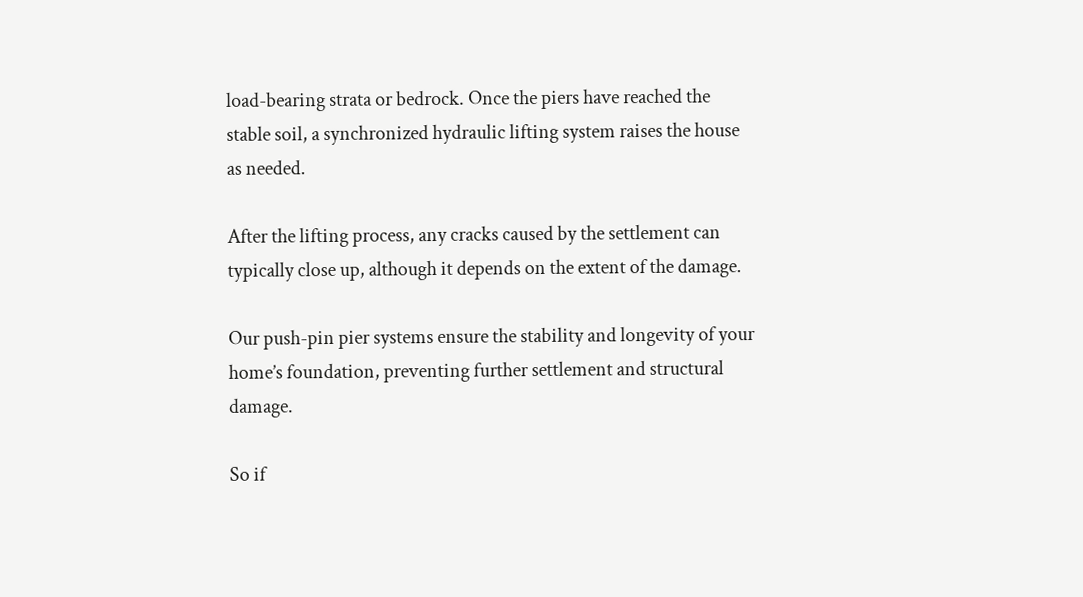load-bearing strata or bedrock. Once the piers have reached the stable soil, a synchronized hydraulic lifting system raises the house as needed.

After the lifting process, any cracks caused by the settlement can typically close up, although it depends on the extent of the damage.

Our push-pin pier systems ensure the stability and longevity of your home’s foundation, preventing further settlement and structural damage.

So if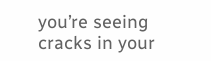you’re seeing cracks in your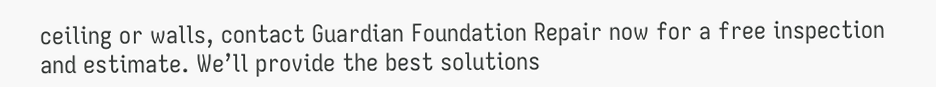ceiling or walls, contact Guardian Foundation Repair now for a free inspection and estimate. We’ll provide the best solutions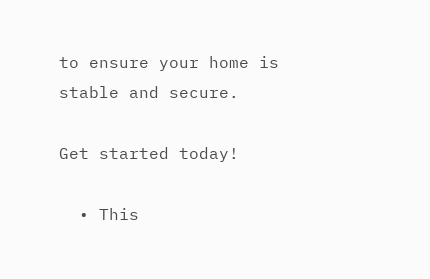to ensure your home is stable and secure.

Get started today!

  • This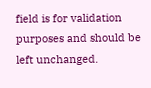field is for validation purposes and should be left unchanged.